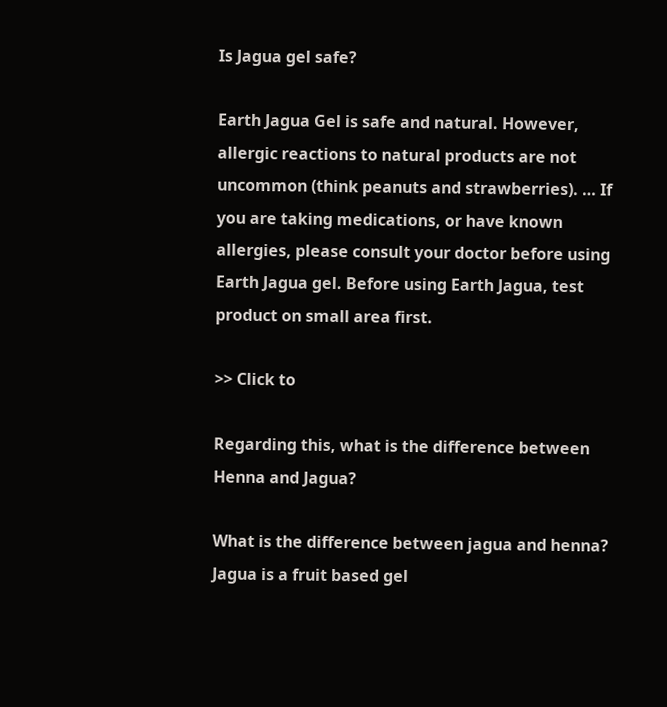Is Jagua gel safe?

Earth Jagua Gel is safe and natural. However, allergic reactions to natural products are not uncommon (think peanuts and strawberries). … If you are taking medications, or have known allergies, please consult your doctor before using Earth Jagua gel. Before using Earth Jagua, test product on small area first.

>> Click to

Regarding this, what is the difference between Henna and Jagua?

What is the difference between jagua and henna? Jagua is a fruit based gel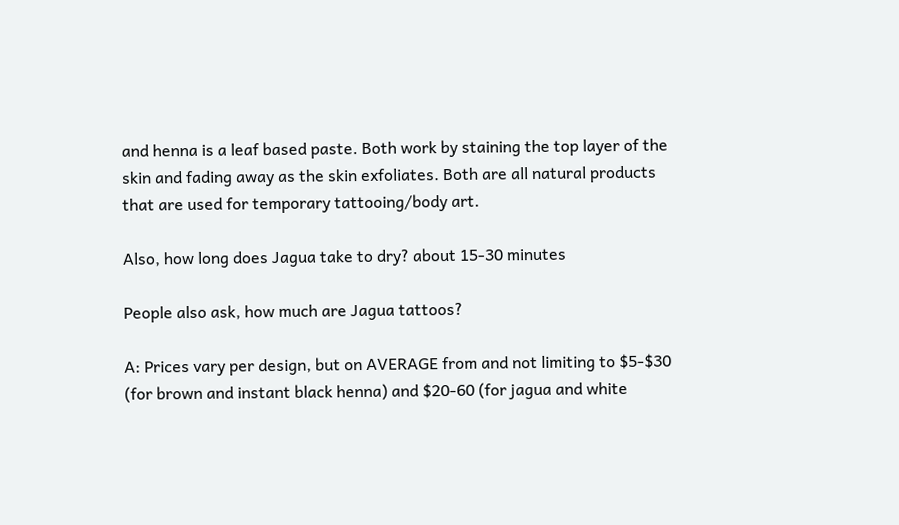and henna is a leaf based paste. Both work by staining the top layer of the skin and fading away as the skin exfoliates. Both are all natural products that are used for temporary tattooing/body art.

Also, how long does Jagua take to dry? about 15-30 minutes

People also ask, how much are Jagua tattoos?

A: Prices vary per design, but on AVERAGE from and not limiting to $5-$30 (for brown and instant black henna) and $20-60 (for jagua and white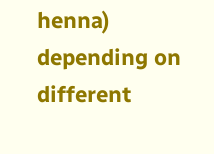henna) depending on different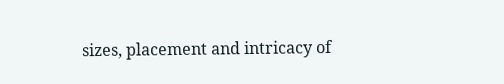sizes, placement and intricacy of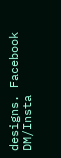designs. Facebook DM/Insta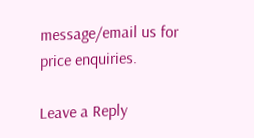message/email us for price enquiries.

Leave a Reply